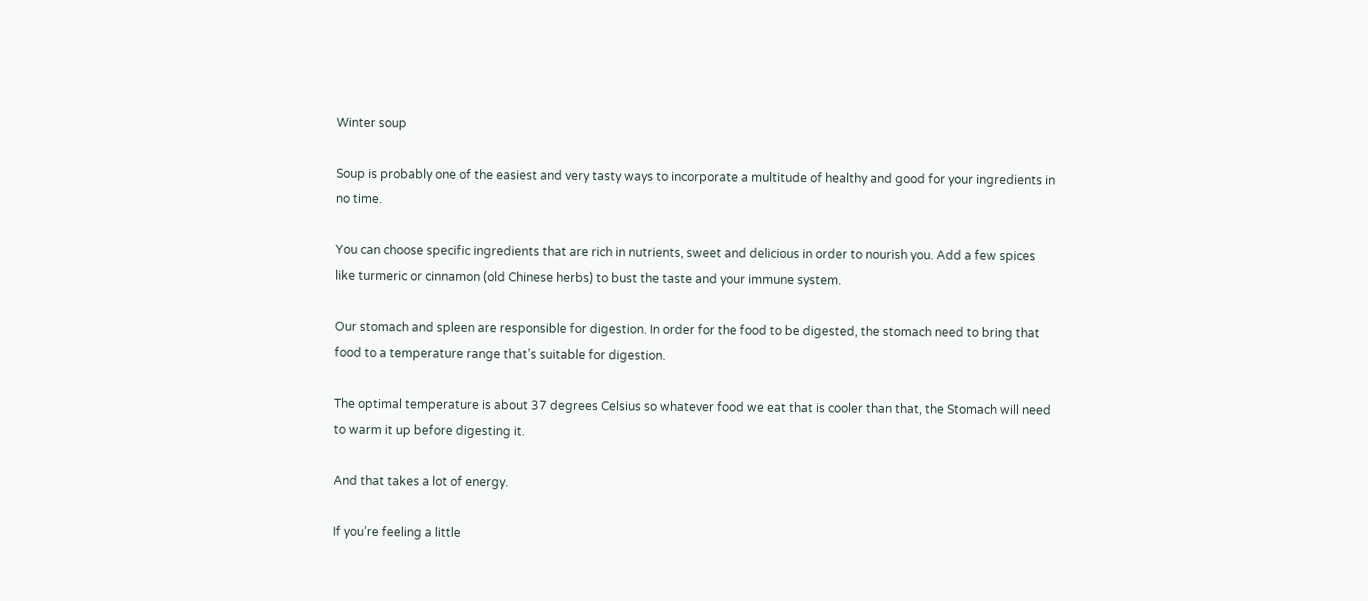Winter soup

Soup is probably one of the easiest and very tasty ways to incorporate a multitude of healthy and good for your ingredients in no time.

You can choose specific ingredients that are rich in nutrients, sweet and delicious in order to nourish you. Add a few spices like turmeric or cinnamon (old Chinese herbs) to bust the taste and your immune system.

Our stomach and spleen are responsible for digestion. In order for the food to be digested, the stomach need to bring that food to a temperature range that’s suitable for digestion.

The optimal temperature is about 37 degrees Celsius so whatever food we eat that is cooler than that, the Stomach will need to warm it up before digesting it.

And that takes a lot of energy.

If you’re feeling a little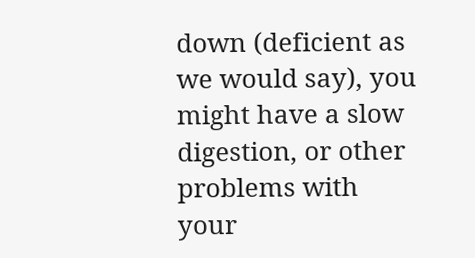down (deficient as we would say), you might have a slow digestion, or other problems with your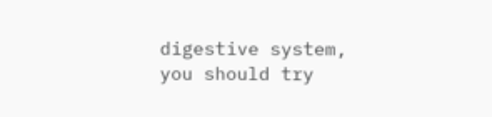digestive system, you should try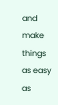and make things as easy as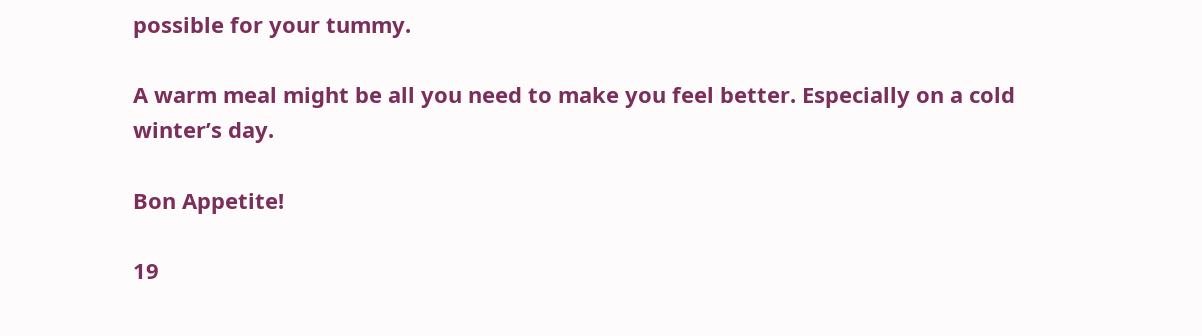possible for your tummy.

A warm meal might be all you need to make you feel better. Especially on a cold winter’s day.

Bon Appetite!

19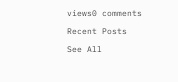views0 comments

Recent Posts

See All